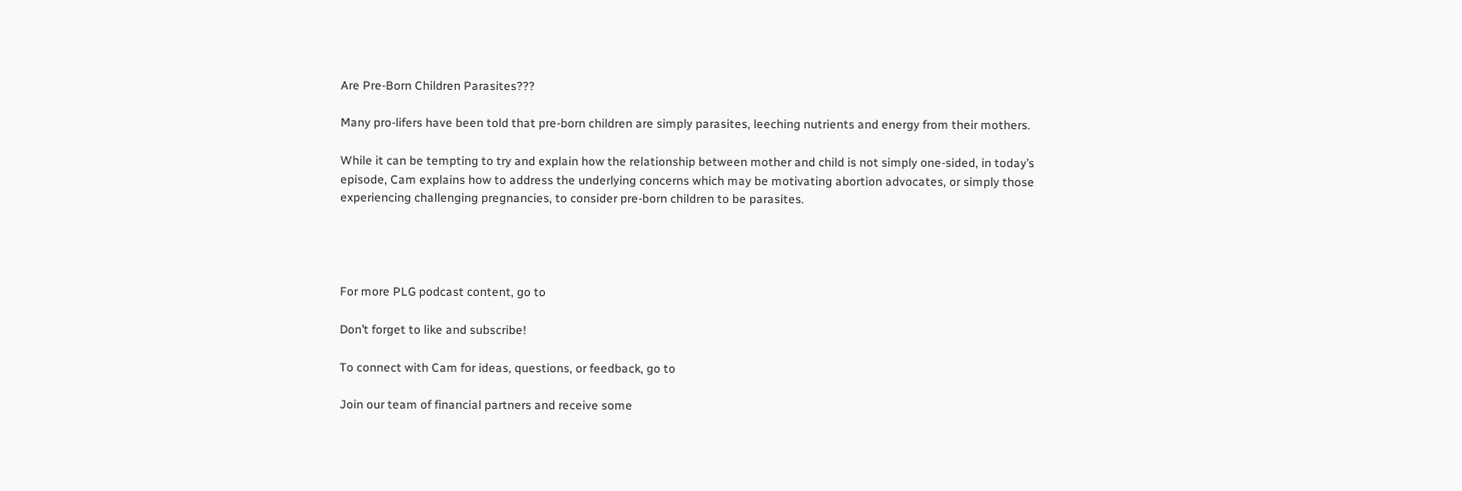Are Pre-Born Children Parasites???

Many pro-lifers have been told that pre-born children are simply parasites, leeching nutrients and energy from their mothers.

While it can be tempting to try and explain how the relationship between mother and child is not simply one-sided, in today’s episode, Cam explains how to address the underlying concerns which may be motivating abortion advocates, or simply those experiencing challenging pregnancies, to consider pre-born children to be parasites.




For more PLG podcast content, go to

Don’t forget to like and subscribe!

To connect with Cam for ideas, questions, or feedback, go to

Join our team of financial partners and receive some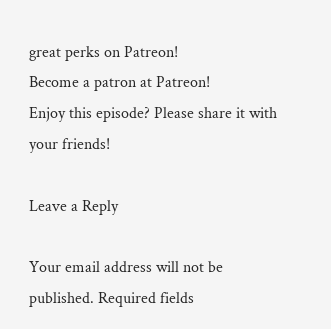great perks on Patreon!
Become a patron at Patreon!
Enjoy this episode? Please share it with your friends!

Leave a Reply

Your email address will not be published. Required fields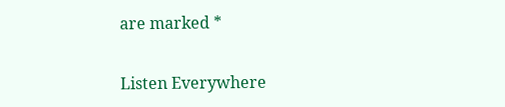are marked *

Listen Everywhere